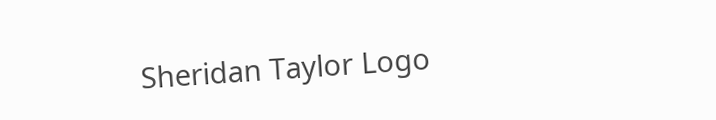Sheridan Taylor Logo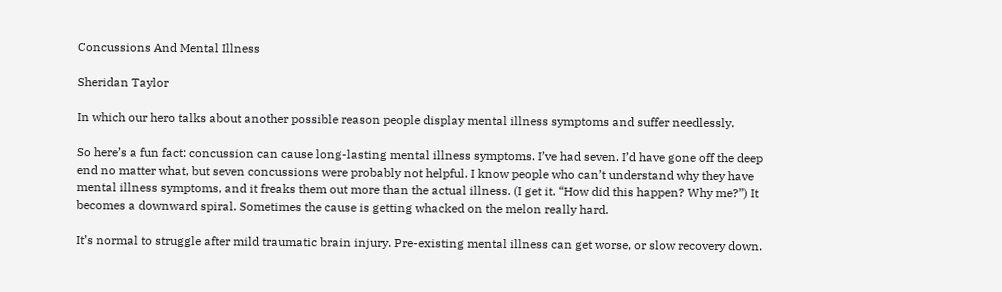Concussions And Mental Illness

Sheridan Taylor

In which our hero talks about another possible reason people display mental illness symptoms and suffer needlessly.

So here’s a fun fact: concussion can cause long-lasting mental illness symptoms. I’ve had seven. I’d have gone off the deep end no matter what, but seven concussions were probably not helpful. I know people who can’t understand why they have mental illness symptoms, and it freaks them out more than the actual illness. (I get it. “How did this happen? Why me?”) It becomes a downward spiral. Sometimes the cause is getting whacked on the melon really hard.

It’s normal to struggle after mild traumatic brain injury. Pre-existing mental illness can get worse, or slow recovery down.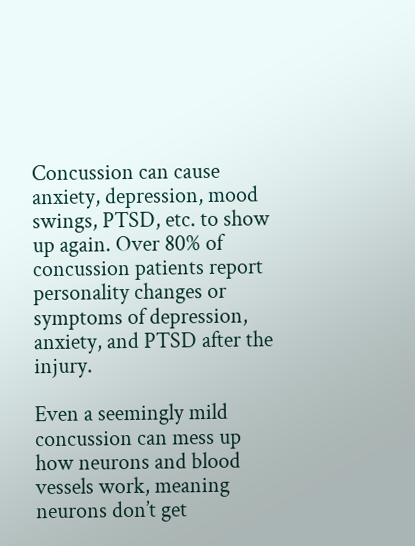Concussion can cause anxiety, depression, mood swings, PTSD, etc. to show up again. Over 80% of concussion patients report personality changes or symptoms of depression, anxiety, and PTSD after the injury.

Even a seemingly mild concussion can mess up how neurons and blood vessels work, meaning neurons don’t get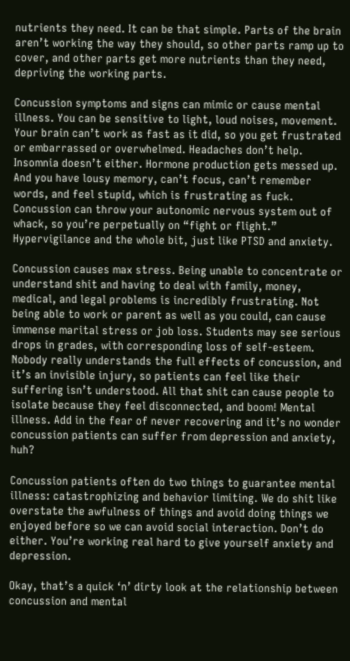nutrients they need. It can be that simple. Parts of the brain aren’t working the way they should, so other parts ramp up to cover, and other parts get more nutrients than they need, depriving the working parts.

Concussion symptoms and signs can mimic or cause mental illness. You can be sensitive to light, loud noises, movement. Your brain can’t work as fast as it did, so you get frustrated or embarrassed or overwhelmed. Headaches don’t help. Insomnia doesn’t either. Hormone production gets messed up. And you have lousy memory, can’t focus, can’t remember words, and feel stupid, which is frustrating as fuck. Concussion can throw your autonomic nervous system out of whack, so you’re perpetually on “fight or flight.” Hypervigilance and the whole bit, just like PTSD and anxiety.

Concussion causes max stress. Being unable to concentrate or understand shit and having to deal with family, money, medical, and legal problems is incredibly frustrating. Not being able to work or parent as well as you could, can cause immense marital stress or job loss. Students may see serious drops in grades, with corresponding loss of self-esteem. Nobody really understands the full effects of concussion, and it’s an invisible injury, so patients can feel like their suffering isn’t understood. All that shit can cause people to isolate because they feel disconnected, and boom! Mental illness. Add in the fear of never recovering and it’s no wonder concussion patients can suffer from depression and anxiety, huh?

Concussion patients often do two things to guarantee mental illness: catastrophizing and behavior limiting. We do shit like overstate the awfulness of things and avoid doing things we enjoyed before so we can avoid social interaction. Don’t do either. You’re working real hard to give yourself anxiety and depression.

Okay, that’s a quick ‘n’ dirty look at the relationship between concussion and mental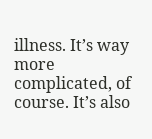illness. It’s way more complicated, of course. It’s also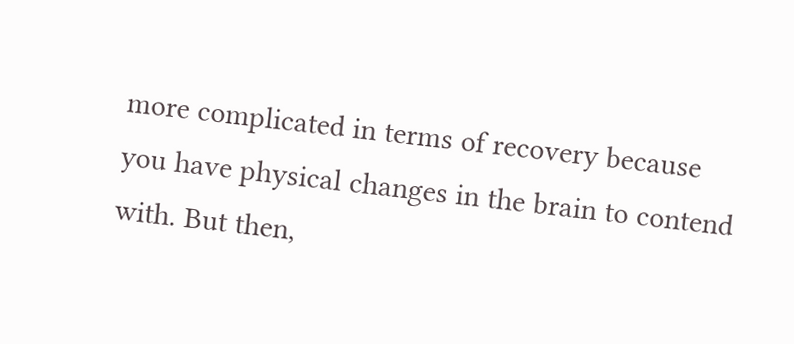more complicated in terms of recovery because you have physical changes in the brain to contend with. But then,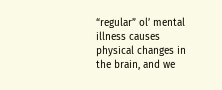“regular” ol’ mental illness causes physical changes in the brain, and we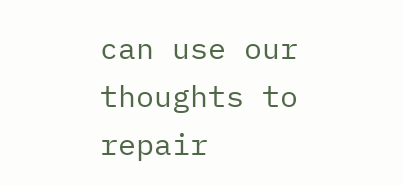can use our thoughts to repair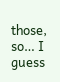those, so… I guess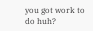you got work to do huh?